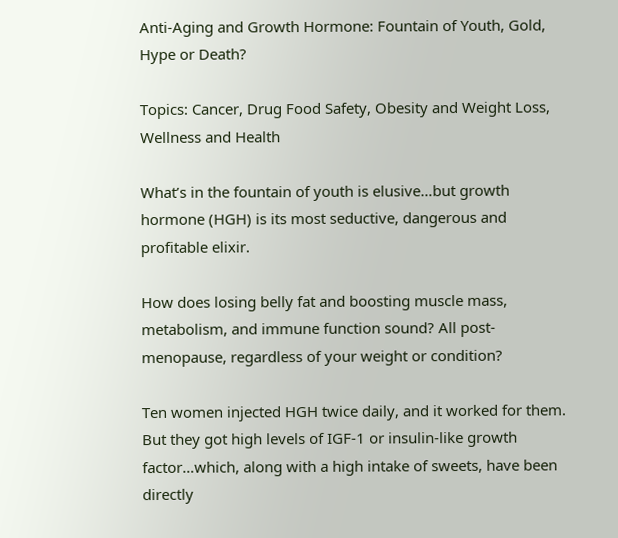Anti-Aging and Growth Hormone: Fountain of Youth, Gold, Hype or Death?

Topics: Cancer, Drug Food Safety, Obesity and Weight Loss, Wellness and Health

What’s in the fountain of youth is elusive…but growth hormone (HGH) is its most seductive, dangerous and profitable elixir.

How does losing belly fat and boosting muscle mass, metabolism, and immune function sound? All post-menopause, regardless of your weight or condition?

Ten women injected HGH twice daily, and it worked for them. But they got high levels of IGF-1 or insulin-like growth factor…which, along with a high intake of sweets, have been directly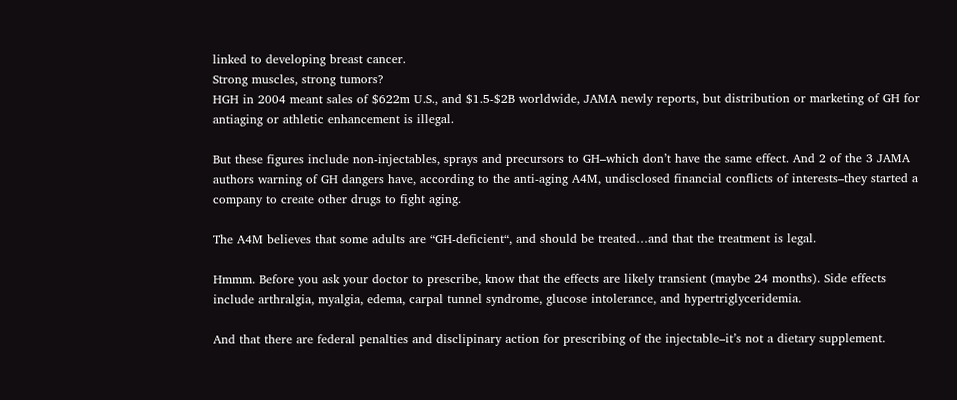linked to developing breast cancer.
Strong muscles, strong tumors?
HGH in 2004 meant sales of $622m U.S., and $1.5-$2B worldwide, JAMA newly reports, but distribution or marketing of GH for antiaging or athletic enhancement is illegal.

But these figures include non-injectables, sprays and precursors to GH–which don’t have the same effect. And 2 of the 3 JAMA authors warning of GH dangers have, according to the anti-aging A4M, undisclosed financial conflicts of interests–they started a company to create other drugs to fight aging.

The A4M believes that some adults are “GH-deficient“, and should be treated…and that the treatment is legal.

Hmmm. Before you ask your doctor to prescribe, know that the effects are likely transient (maybe 24 months). Side effects include arthralgia, myalgia, edema, carpal tunnel syndrome, glucose intolerance, and hypertriglyceridemia.

And that there are federal penalties and disclipinary action for prescribing of the injectable–it’s not a dietary supplement.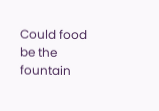Could food be the fountain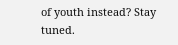of youth instead? Stay tuned.